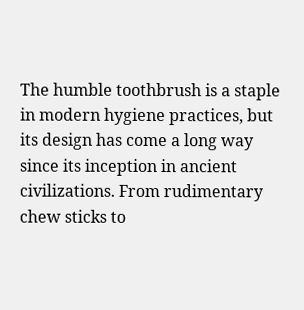The humble toothbrush is a staple in modern hygiene practices, but its design has come a long way since its inception in ancient civilizations. From rudimentary chew sticks to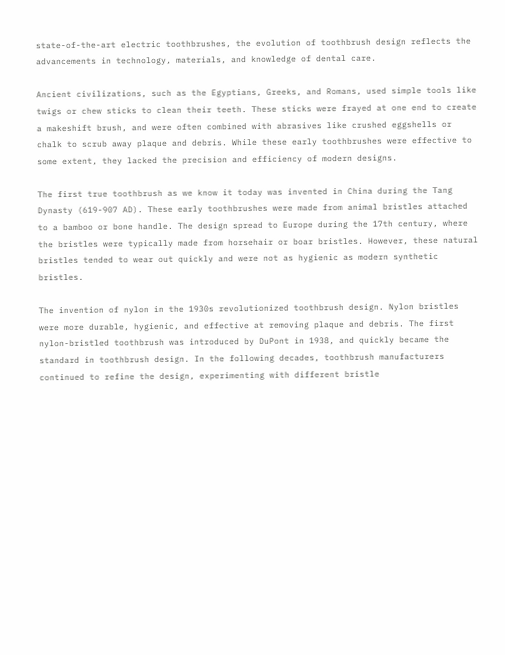state-of-the-art electric toothbrushes, the evolution of toothbrush design reflects the advancements in technology, materials, and knowledge of dental care.

Ancient civilizations, such as the Egyptians, Greeks, and Romans, used simple tools like twigs or chew sticks to clean their teeth. These sticks were frayed at one end to create a makeshift brush, and were often combined with abrasives like crushed eggshells or chalk to scrub away plaque and debris. While these early toothbrushes were effective to some extent, they lacked the precision and efficiency of modern designs.

The first true toothbrush as we know it today was invented in China during the Tang Dynasty (619-907 AD). These early toothbrushes were made from animal bristles attached to a bamboo or bone handle. The design spread to Europe during the 17th century, where the bristles were typically made from horsehair or boar bristles. However, these natural bristles tended to wear out quickly and were not as hygienic as modern synthetic bristles.

The invention of nylon in the 1930s revolutionized toothbrush design. Nylon bristles were more durable, hygienic, and effective at removing plaque and debris. The first nylon-bristled toothbrush was introduced by DuPont in 1938, and quickly became the standard in toothbrush design. In the following decades, toothbrush manufacturers continued to refine the design, experimenting with different bristle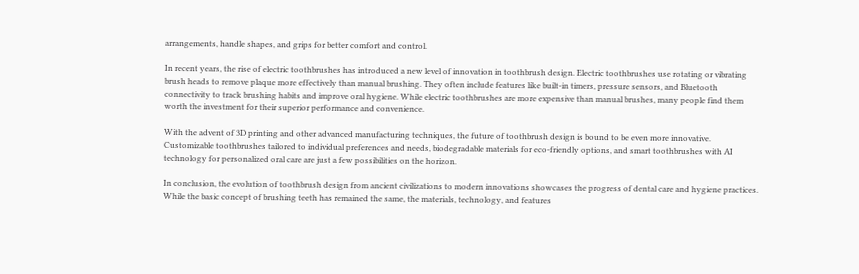arrangements, handle shapes, and grips for better comfort and control.

In recent years, the rise of electric toothbrushes has introduced a new level of innovation in toothbrush design. Electric toothbrushes use rotating or vibrating brush heads to remove plaque more effectively than manual brushing. They often include features like built-in timers, pressure sensors, and Bluetooth connectivity to track brushing habits and improve oral hygiene. While electric toothbrushes are more expensive than manual brushes, many people find them worth the investment for their superior performance and convenience.

With the advent of 3D printing and other advanced manufacturing techniques, the future of toothbrush design is bound to be even more innovative. Customizable toothbrushes tailored to individual preferences and needs, biodegradable materials for eco-friendly options, and smart toothbrushes with AI technology for personalized oral care are just a few possibilities on the horizon.

In conclusion, the evolution of toothbrush design from ancient civilizations to modern innovations showcases the progress of dental care and hygiene practices. While the basic concept of brushing teeth has remained the same, the materials, technology, and features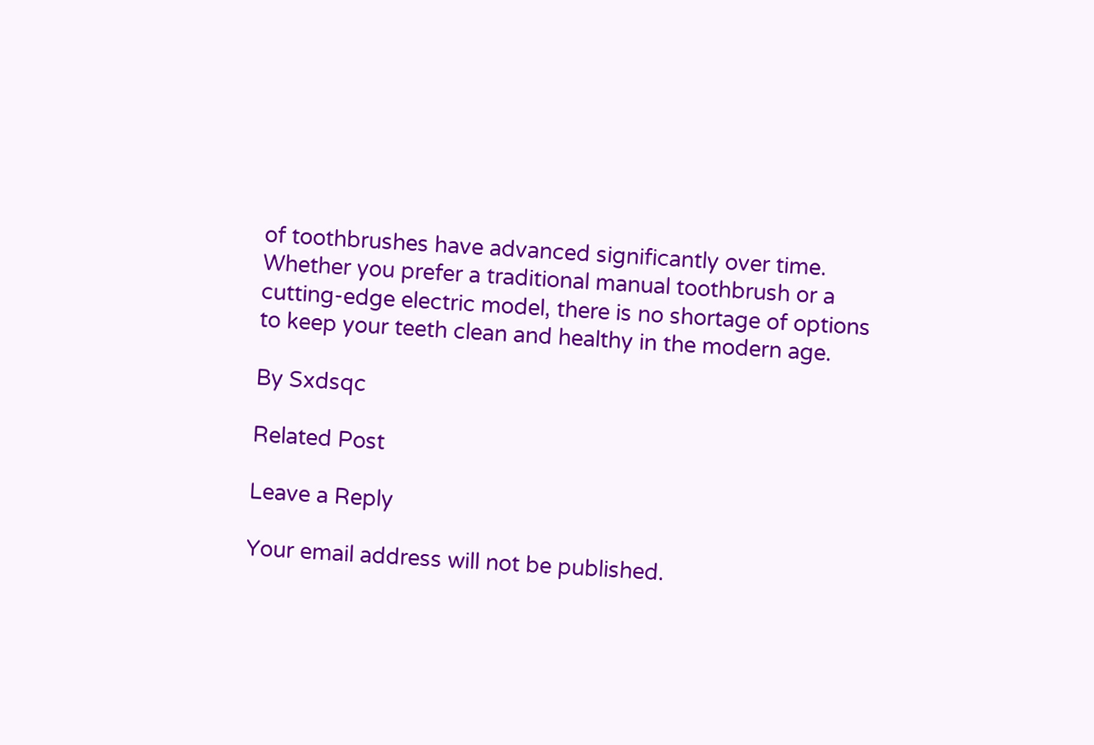of toothbrushes have advanced significantly over time. Whether you prefer a traditional manual toothbrush or a cutting-edge electric model, there is no shortage of options to keep your teeth clean and healthy in the modern age.

By Sxdsqc

Related Post

Leave a Reply

Your email address will not be published.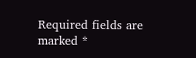Required fields are marked *